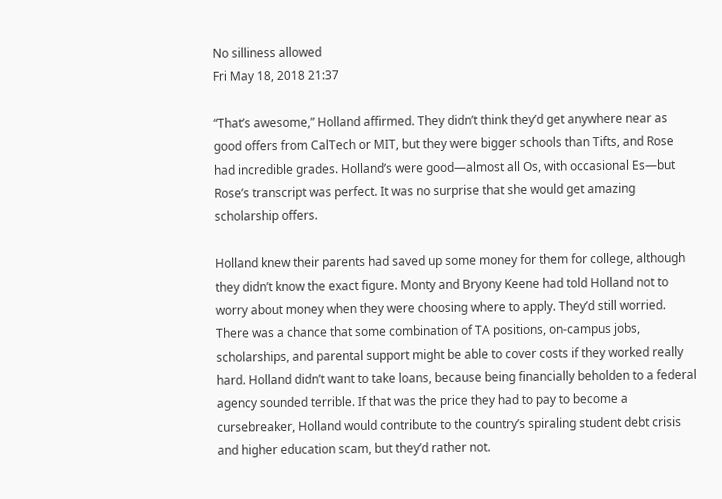No silliness allowed
Fri May 18, 2018 21:37

“That’s awesome,” Holland affirmed. They didn’t think they’d get anywhere near as good offers from CalTech or MIT, but they were bigger schools than Tifts, and Rose had incredible grades. Holland’s were good—almost all Os, with occasional Es—but Rose’s transcript was perfect. It was no surprise that she would get amazing scholarship offers.

Holland knew their parents had saved up some money for them for college, although they didn’t know the exact figure. Monty and Bryony Keene had told Holland not to worry about money when they were choosing where to apply. They’d still worried. There was a chance that some combination of TA positions, on-campus jobs, scholarships, and parental support might be able to cover costs if they worked really hard. Holland didn’t want to take loans, because being financially beholden to a federal agency sounded terrible. If that was the price they had to pay to become a cursebreaker, Holland would contribute to the country’s spiraling student debt crisis and higher education scam, but they’d rather not.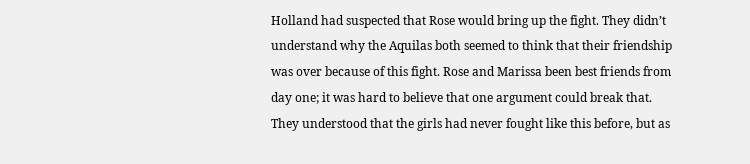Holland had suspected that Rose would bring up the fight. They didn’t understand why the Aquilas both seemed to think that their friendship was over because of this fight. Rose and Marissa been best friends from day one; it was hard to believe that one argument could break that. They understood that the girls had never fought like this before, but as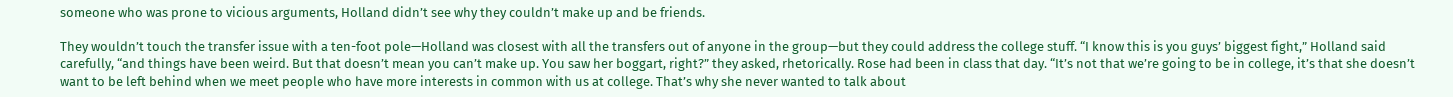someone who was prone to vicious arguments, Holland didn’t see why they couldn’t make up and be friends.

They wouldn’t touch the transfer issue with a ten-foot pole—Holland was closest with all the transfers out of anyone in the group—but they could address the college stuff. “I know this is you guys’ biggest fight,” Holland said carefully, “and things have been weird. But that doesn’t mean you can’t make up. You saw her boggart, right?” they asked, rhetorically. Rose had been in class that day. “It’s not that we’re going to be in college, it’s that she doesn’t want to be left behind when we meet people who have more interests in common with us at college. That’s why she never wanted to talk about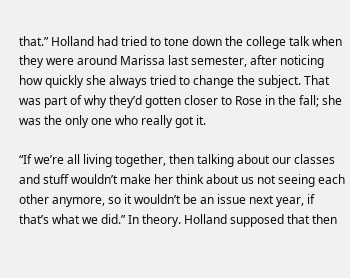that.” Holland had tried to tone down the college talk when they were around Marissa last semester, after noticing how quickly she always tried to change the subject. That was part of why they’d gotten closer to Rose in the fall; she was the only one who really got it.

“If we’re all living together, then talking about our classes and stuff wouldn’t make her think about us not seeing each other anymore, so it wouldn’t be an issue next year, if that’s what we did.” In theory. Holland supposed that then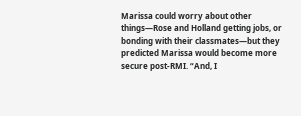Marissa could worry about other things—Rose and Holland getting jobs, or bonding with their classmates—but they predicted Marissa would become more secure post-RMI. “And, I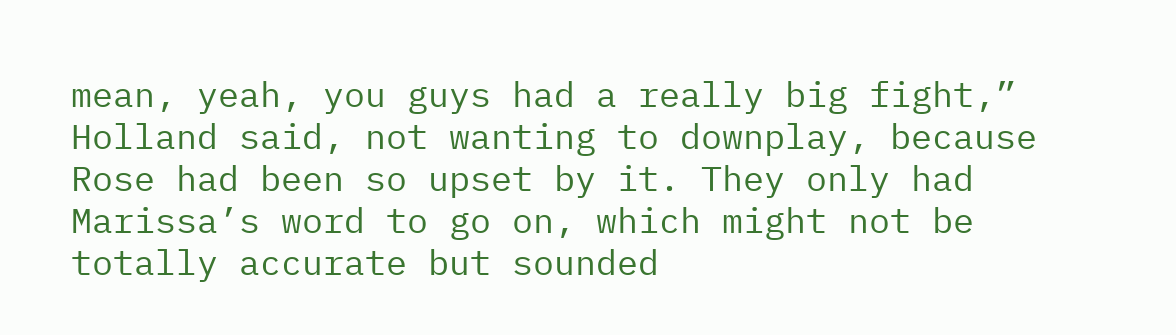mean, yeah, you guys had a really big fight,” Holland said, not wanting to downplay, because Rose had been so upset by it. They only had Marissa’s word to go on, which might not be totally accurate but sounded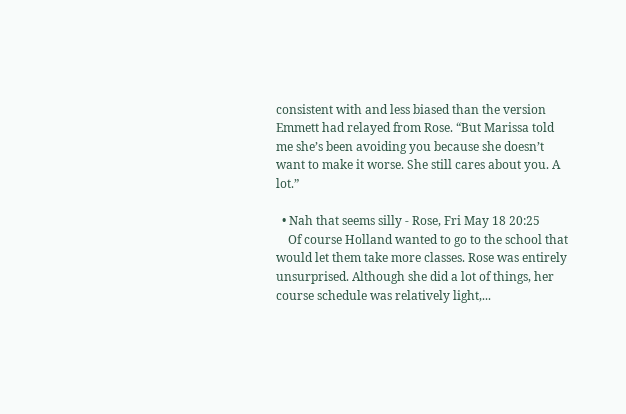consistent with and less biased than the version Emmett had relayed from Rose. “But Marissa told me she’s been avoiding you because she doesn’t want to make it worse. She still cares about you. A lot.”

  • Nah that seems silly - Rose, Fri May 18 20:25
    Of course Holland wanted to go to the school that would let them take more classes. Rose was entirely unsurprised. Although she did a lot of things, her course schedule was relatively light,...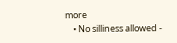more
    • No silliness allowed -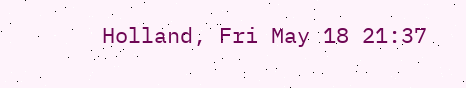Holland, Fri May 18 21:37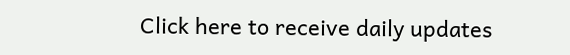Click here to receive daily updates